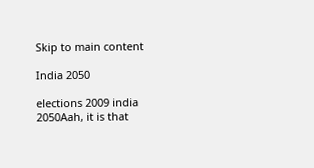Skip to main content

India 2050

elections 2009 india 2050Aah, it is that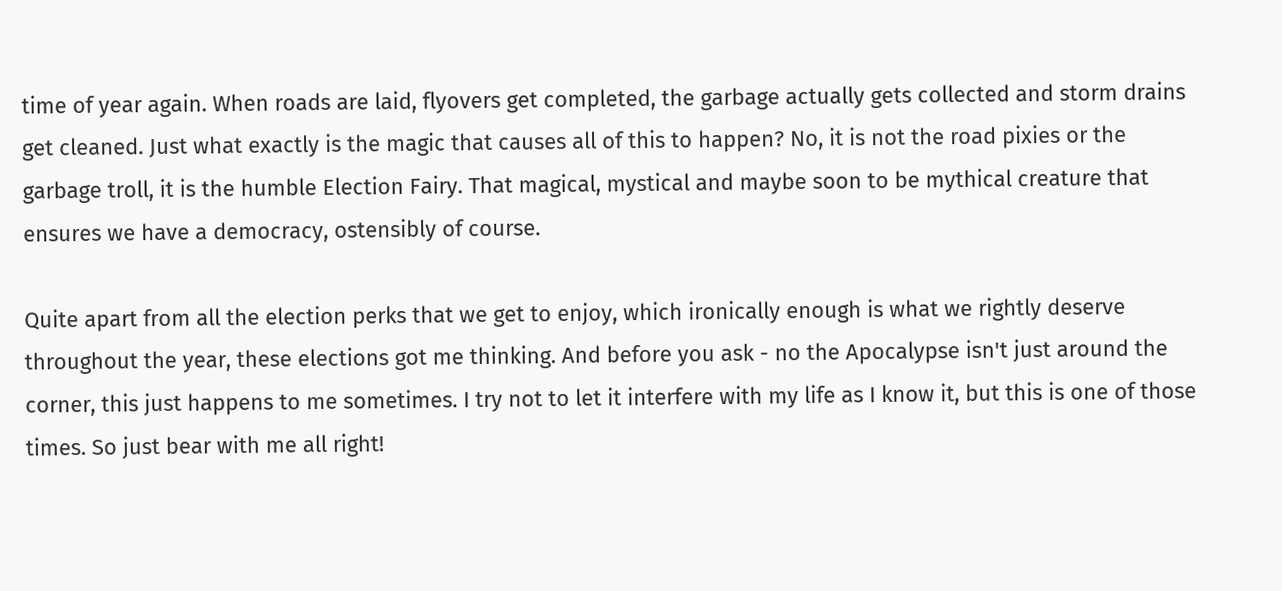time of year again. When roads are laid, flyovers get completed, the garbage actually gets collected and storm drains get cleaned. Just what exactly is the magic that causes all of this to happen? No, it is not the road pixies or the garbage troll, it is the humble Election Fairy. That magical, mystical and maybe soon to be mythical creature that ensures we have a democracy, ostensibly of course.

Quite apart from all the election perks that we get to enjoy, which ironically enough is what we rightly deserve throughout the year, these elections got me thinking. And before you ask - no the Apocalypse isn't just around the corner, this just happens to me sometimes. I try not to let it interfere with my life as I know it, but this is one of those times. So just bear with me all right!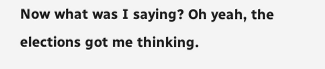Now what was I saying? Oh yeah, the elections got me thinking.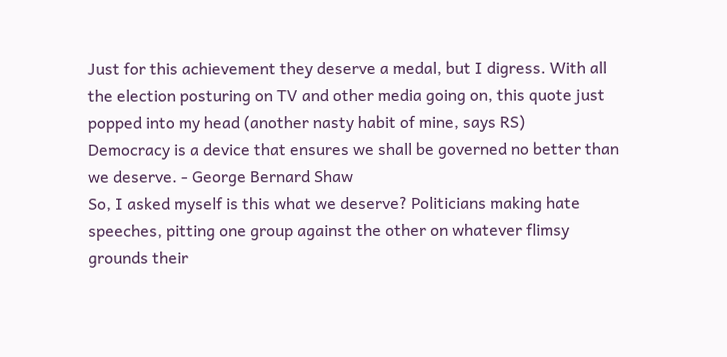Just for this achievement they deserve a medal, but I digress. With all the election posturing on TV and other media going on, this quote just popped into my head (another nasty habit of mine, says RS)
Democracy is a device that ensures we shall be governed no better than we deserve. - George Bernard Shaw
So, I asked myself is this what we deserve? Politicians making hate speeches, pitting one group against the other on whatever flimsy grounds their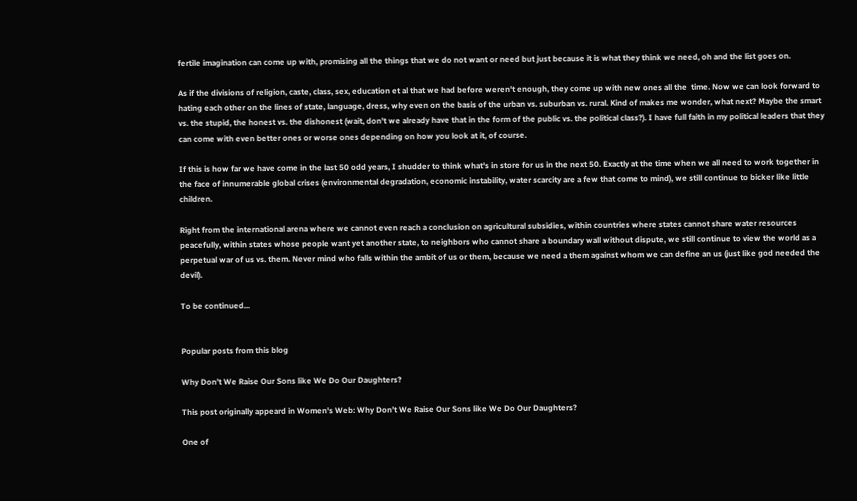fertile imagination can come up with, promising all the things that we do not want or need but just because it is what they think we need, oh and the list goes on.

As if the divisions of religion, caste, class, sex, education et al that we had before weren't enough, they come up with new ones all the  time. Now we can look forward to hating each other on the lines of state, language, dress, why even on the basis of the urban vs. suburban vs. rural. Kind of makes me wonder, what next? Maybe the smart vs. the stupid, the honest vs. the dishonest (wait, don't we already have that in the form of the public vs. the political class?). I have full faith in my political leaders that they can come with even better ones or worse ones depending on how you look at it, of course.

If this is how far we have come in the last 50 odd years, I shudder to think what's in store for us in the next 50. Exactly at the time when we all need to work together in the face of innumerable global crises (environmental degradation, economic instability, water scarcity are a few that come to mind), we still continue to bicker like little children.

Right from the international arena where we cannot even reach a conclusion on agricultural subsidies, within countries where states cannot share water resources peacefully, within states whose people want yet another state, to neighbors who cannot share a boundary wall without dispute, we still continue to view the world as a perpetual war of us vs. them. Never mind who falls within the ambit of us or them, because we need a them against whom we can define an us (just like god needed the devil).

To be continued...


Popular posts from this blog

Why Don’t We Raise Our Sons like We Do Our Daughters?

This post originally appeard in Women's Web: Why Don’t We Raise Our Sons like We Do Our Daughters?

One of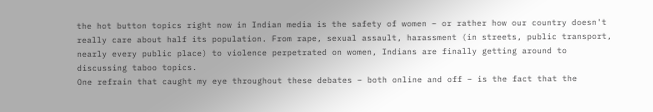the hot button topics right now in Indian media is the safety of women – or rather how our country doesn't really care about half its population. From rape, sexual assault, harassment (in streets, public transport, nearly every public place) to violence perpetrated on women, Indians are finally getting around to discussing taboo topics.
One refrain that caught my eye throughout these debates – both online and off – is the fact that the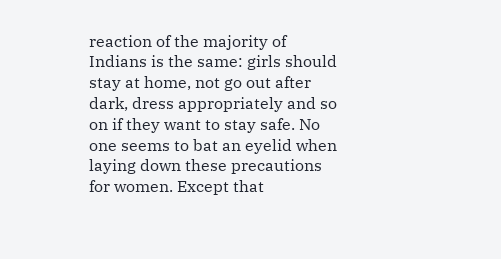reaction of the majority of Indians is the same: girls should stay at home, not go out after dark, dress appropriately and so on if they want to stay safe. No one seems to bat an eyelid when laying down these precautions for women. Except that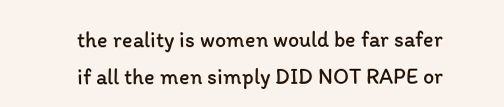the reality is women would be far safer if all the men simply DID NOT RAPE or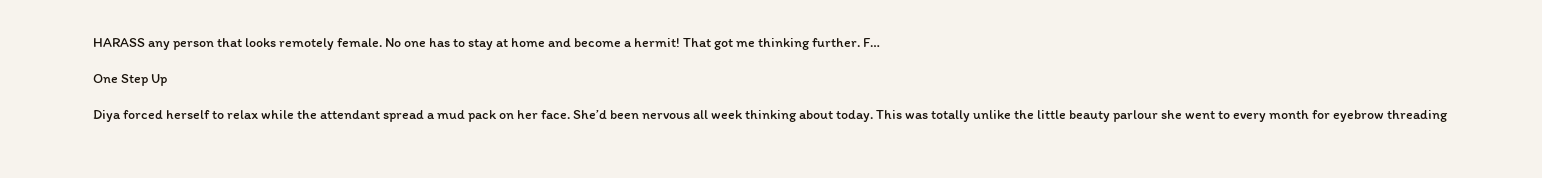HARASS any person that looks remotely female. No one has to stay at home and become a hermit! That got me thinking further. F…

One Step Up

Diya forced herself to relax while the attendant spread a mud pack on her face. She’d been nervous all week thinking about today. This was totally unlike the little beauty parlour she went to every month for eyebrow threading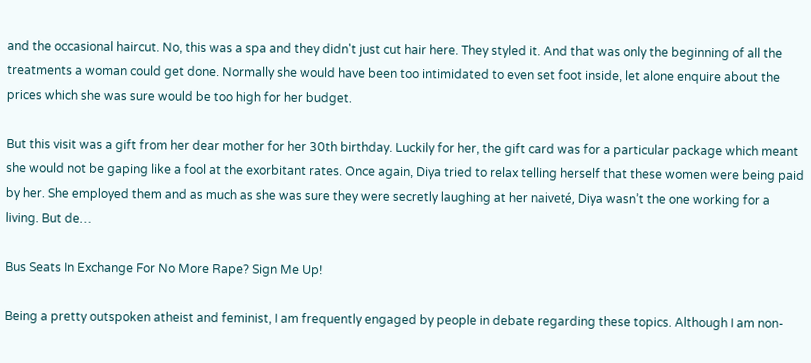and the occasional haircut. No, this was a spa and they didn't just cut hair here. They styled it. And that was only the beginning of all the treatments a woman could get done. Normally she would have been too intimidated to even set foot inside, let alone enquire about the prices which she was sure would be too high for her budget.

But this visit was a gift from her dear mother for her 30th birthday. Luckily for her, the gift card was for a particular package which meant she would not be gaping like a fool at the exorbitant rates. Once again, Diya tried to relax telling herself that these women were being paid by her. She employed them and as much as she was sure they were secretly laughing at her naiveté, Diya wasn’t the one working for a living. But de…

Bus Seats In Exchange For No More Rape? Sign Me Up!

Being a pretty outspoken atheist and feminist, I am frequently engaged by people in debate regarding these topics. Although I am non-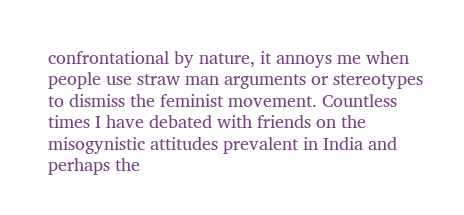confrontational by nature, it annoys me when people use straw man arguments or stereotypes to dismiss the feminist movement. Countless times I have debated with friends on the misogynistic attitudes prevalent in India and perhaps the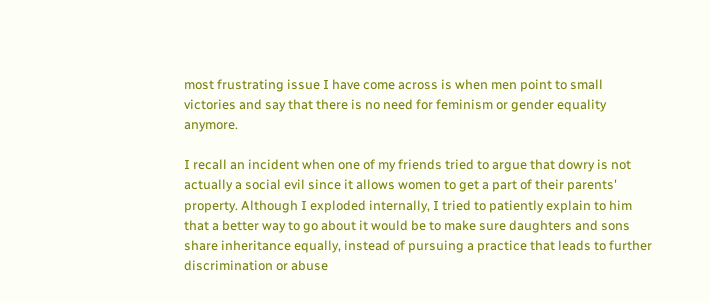most frustrating issue I have come across is when men point to small victories and say that there is no need for feminism or gender equality anymore.

I recall an incident when one of my friends tried to argue that dowry is not actually a social evil since it allows women to get a part of their parents' property. Although I exploded internally, I tried to patiently explain to him that a better way to go about it would be to make sure daughters and sons share inheritance equally, instead of pursuing a practice that leads to further discrimination or abuse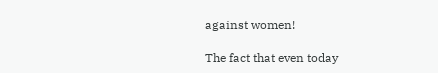against women!

The fact that even today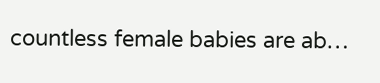countless female babies are ab…